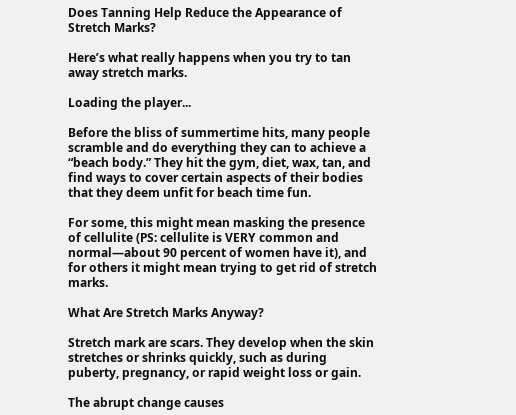Does Tanning Help Reduce the Appearance of Stretch Marks?

Here’s what really happens when you try to tan away stretch marks.

Loading the player...

Before the bliss of summertime hits, many people scramble and do everything they can to achieve a “beach body.” They hit the gym, diet, wax, tan, and find ways to cover certain aspects of their bodies that they deem unfit for beach time fun.

For some, this might mean masking the presence of cellulite (PS: cellulite is VERY common and normal—about 90 percent of women have it), and for others it might mean trying to get rid of stretch marks.

What Are Stretch Marks Anyway?

Stretch mark are scars. They develop when the skin stretches or shrinks quickly, such as during puberty, pregnancy, or rapid weight loss or gain.

The abrupt change causes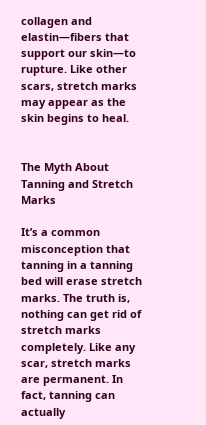collagen and elastin—fibers that support our skin—to rupture. Like other scars, stretch marks may appear as the skin begins to heal.


The Myth About Tanning and Stretch Marks

It’s a common misconception that tanning in a tanning bed will erase stretch marks. The truth is, nothing can get rid of stretch marks completely. Like any scar, stretch marks are permanent. In fact, tanning can actually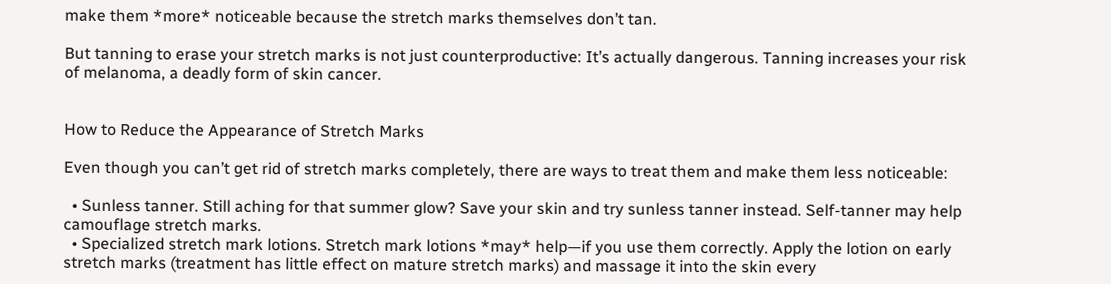make them *more* noticeable because the stretch marks themselves don’t tan.

But tanning to erase your stretch marks is not just counterproductive: It’s actually dangerous. Tanning increases your risk of melanoma, a deadly form of skin cancer.


How to Reduce the Appearance of Stretch Marks

Even though you can’t get rid of stretch marks completely, there are ways to treat them and make them less noticeable:

  • Sunless tanner. Still aching for that summer glow? Save your skin and try sunless tanner instead. Self-tanner may help camouflage stretch marks.
  • Specialized stretch mark lotions. Stretch mark lotions *may* help—if you use them correctly. Apply the lotion on early stretch marks (treatment has little effect on mature stretch marks) and massage it into the skin every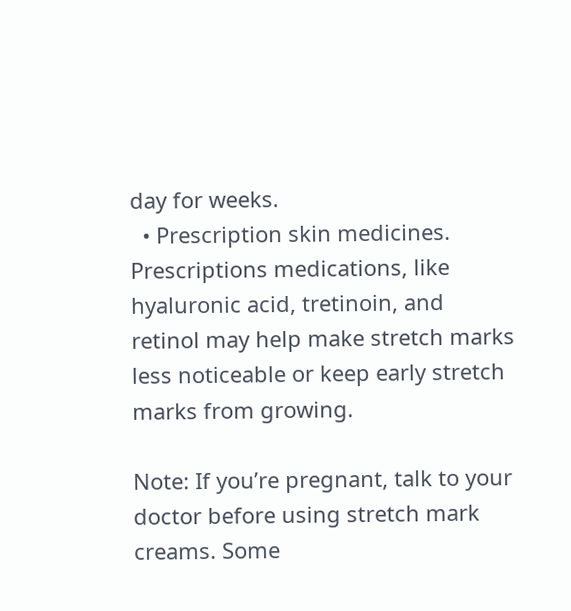day for weeks.
  • Prescription skin medicines. Prescriptions medications, like hyaluronic acid, tretinoin, and retinol may help make stretch marks less noticeable or keep early stretch marks from growing.

Note: If you’re pregnant, talk to your doctor before using stretch mark creams. Some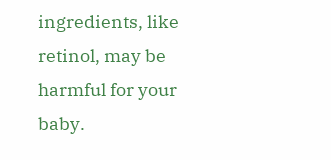ingredients, like retinol, may be harmful for your baby.